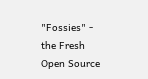"Fossies" - the Fresh Open Source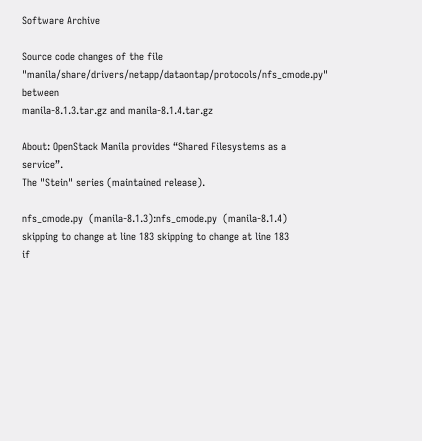Software Archive

Source code changes of the file "manila/share/drivers/netapp/dataontap/protocols/nfs_cmode.py" between
manila-8.1.3.tar.gz and manila-8.1.4.tar.gz

About: OpenStack Manila provides “Shared Filesystems as a service”.
The "Stein" series (maintained release).

nfs_cmode.py  (manila-8.1.3):nfs_cmode.py  (manila-8.1.4)
skipping to change at line 183 skipping to change at line 183
if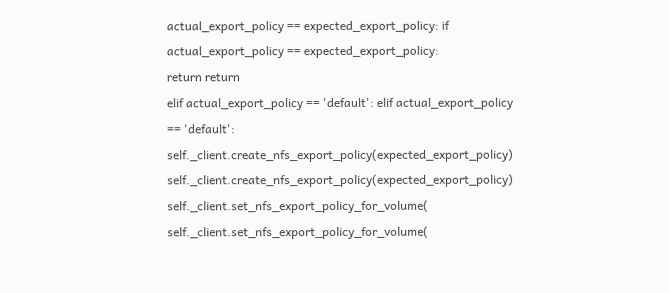actual_export_policy == expected_export_policy: if actual_export_policy == expected_export_policy:
return return
elif actual_export_policy == 'default': elif actual_export_policy == 'default':
self._client.create_nfs_export_policy(expected_export_policy) self._client.create_nfs_export_policy(expected_export_policy)
self._client.set_nfs_export_policy_for_volume( self._client.set_nfs_export_policy_for_volume(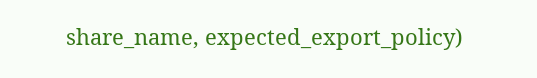share_name, expected_export_policy)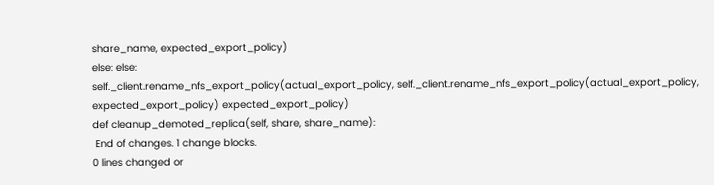share_name, expected_export_policy)
else: else:
self._client.rename_nfs_export_policy(actual_export_policy, self._client.rename_nfs_export_policy(actual_export_policy,
expected_export_policy) expected_export_policy)
def cleanup_demoted_replica(self, share, share_name):
 End of changes. 1 change blocks.
0 lines changed or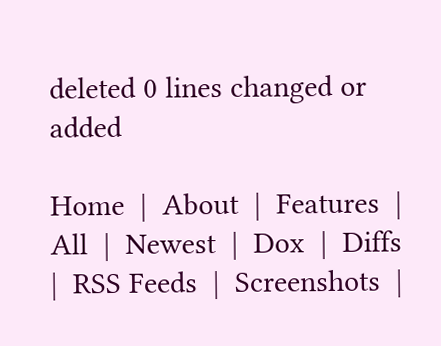deleted 0 lines changed or added

Home  |  About  |  Features  |  All  |  Newest  |  Dox  |  Diffs  |  RSS Feeds  |  Screenshots  |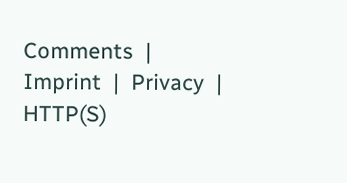Comments  |  Imprint  |  Privacy  |  HTTP(S)